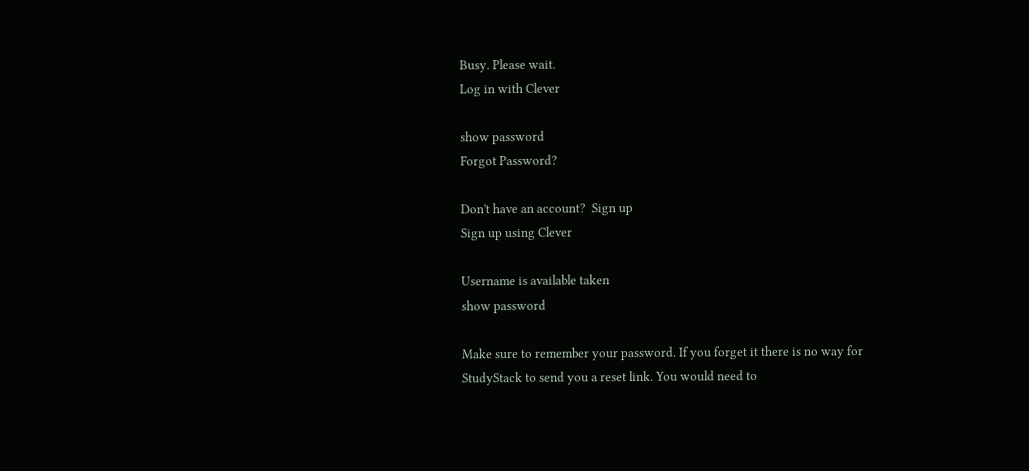Busy. Please wait.
Log in with Clever

show password
Forgot Password?

Don't have an account?  Sign up
Sign up using Clever

Username is available taken
show password

Make sure to remember your password. If you forget it there is no way for StudyStack to send you a reset link. You would need to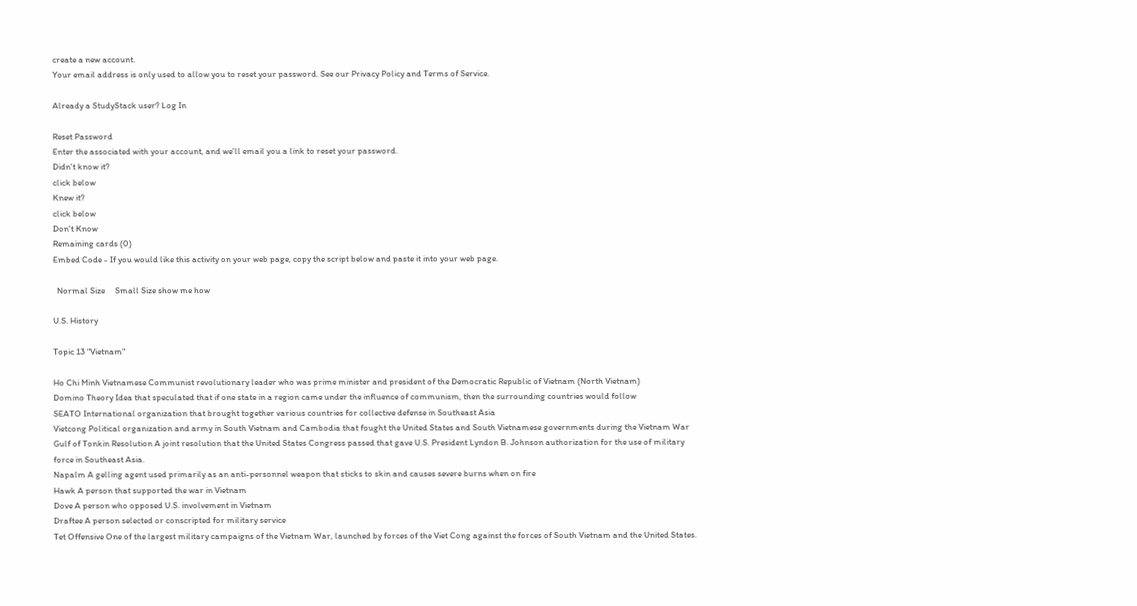create a new account.
Your email address is only used to allow you to reset your password. See our Privacy Policy and Terms of Service.

Already a StudyStack user? Log In

Reset Password
Enter the associated with your account, and we'll email you a link to reset your password.
Didn't know it?
click below
Knew it?
click below
Don't Know
Remaining cards (0)
Embed Code - If you would like this activity on your web page, copy the script below and paste it into your web page.

  Normal Size     Small Size show me how

U.S. History

Topic 13 "Vietnam"

Ho Chi Minh Vietnamese Communist revolutionary leader who was prime minister and president of the Democratic Republic of Vietnam (North Vietnam)
Domino Theory Idea that speculated that if one state in a region came under the influence of communism, then the surrounding countries would follow
SEATO International organization that brought together various countries for collective defense in Southeast Asia
Vietcong Political organization and army in South Vietnam and Cambodia that fought the United States and South Vietnamese governments during the Vietnam War
Gulf of Tonkin Resolution A joint resolution that the United States Congress passed that gave U.S. President Lyndon B. Johnson authorization for the use of military force in Southeast Asia.
Napalm A gelling agent used primarily as an anti-personnel weapon that sticks to skin and causes severe burns when on fire
Hawk A person that supported the war in Vietnam
Dove A person who opposed U.S. involvement in Vietnam
Draftee A person selected or conscripted for military service
Tet Offensive One of the largest military campaigns of the Vietnam War, launched by forces of the Viet Cong against the forces of South Vietnam and the United States.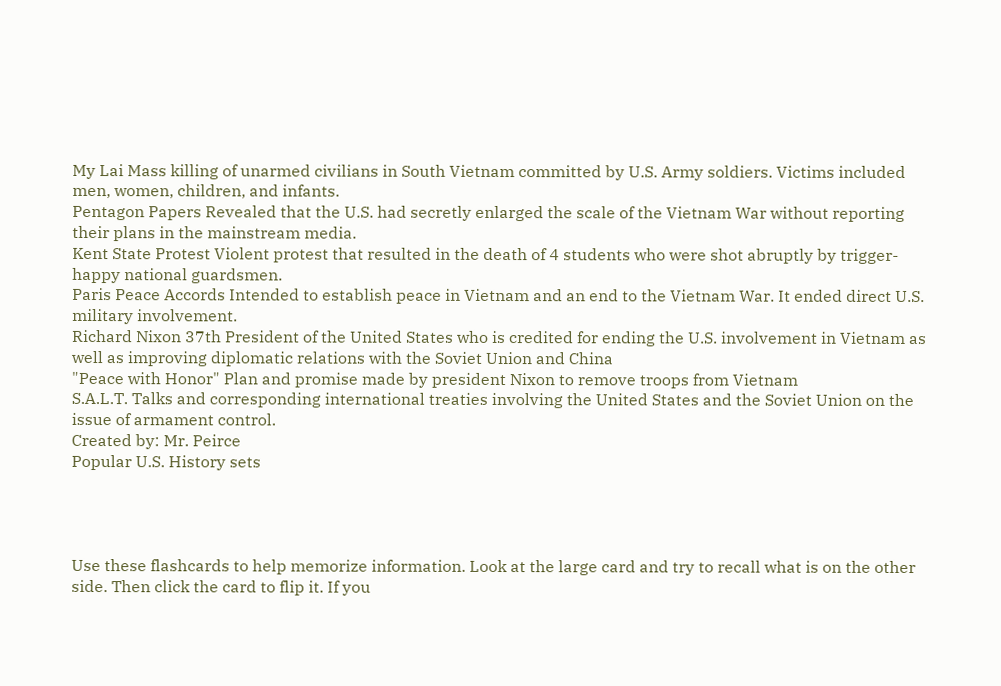My Lai Mass killing of unarmed civilians in South Vietnam committed by U.S. Army soldiers. Victims included men, women, children, and infants.
Pentagon Papers Revealed that the U.S. had secretly enlarged the scale of the Vietnam War without reporting their plans in the mainstream media.
Kent State Protest Violent protest that resulted in the death of 4 students who were shot abruptly by trigger-happy national guardsmen.
Paris Peace Accords Intended to establish peace in Vietnam and an end to the Vietnam War. It ended direct U.S. military involvement.
Richard Nixon 37th President of the United States who is credited for ending the U.S. involvement in Vietnam as well as improving diplomatic relations with the Soviet Union and China
"Peace with Honor" Plan and promise made by president Nixon to remove troops from Vietnam
S.A.L.T. Talks and corresponding international treaties involving the United States and the Soviet Union on the issue of armament control.
Created by: Mr. Peirce
Popular U.S. History sets




Use these flashcards to help memorize information. Look at the large card and try to recall what is on the other side. Then click the card to flip it. If you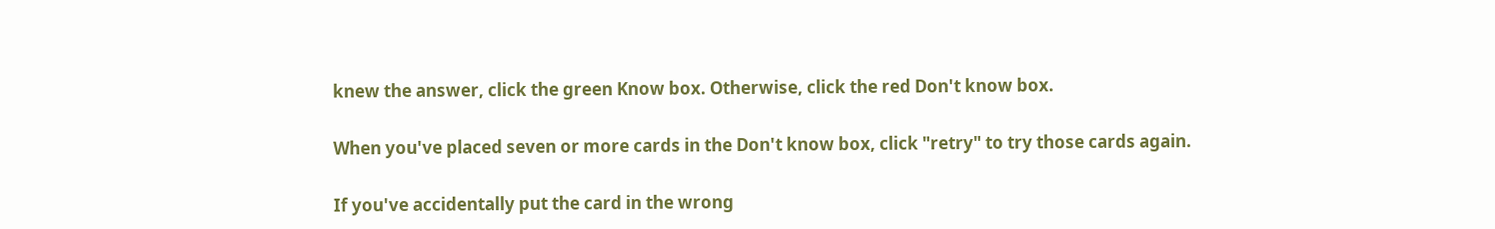knew the answer, click the green Know box. Otherwise, click the red Don't know box.

When you've placed seven or more cards in the Don't know box, click "retry" to try those cards again.

If you've accidentally put the card in the wrong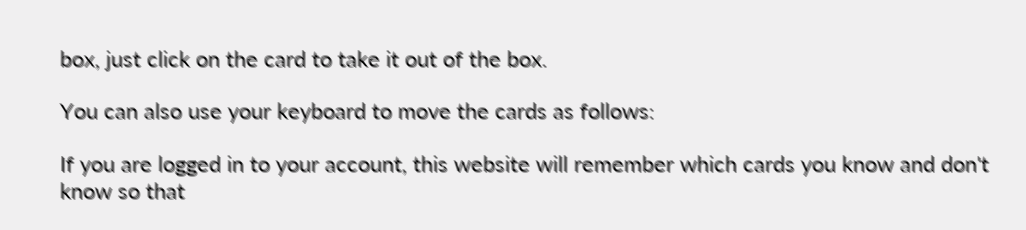box, just click on the card to take it out of the box.

You can also use your keyboard to move the cards as follows:

If you are logged in to your account, this website will remember which cards you know and don't know so that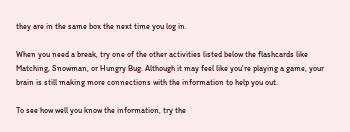they are in the same box the next time you log in.

When you need a break, try one of the other activities listed below the flashcards like Matching, Snowman, or Hungry Bug. Although it may feel like you're playing a game, your brain is still making more connections with the information to help you out.

To see how well you know the information, try the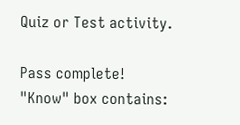Quiz or Test activity.

Pass complete!
"Know" box contains: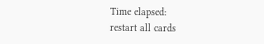Time elapsed:
restart all cards